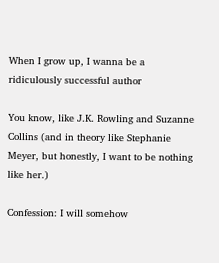When I grow up, I wanna be a ridiculously successful author

You know, like J.K. Rowling and Suzanne Collins (and in theory like Stephanie Meyer, but honestly, I want to be nothing like her.)

Confession: I will somehow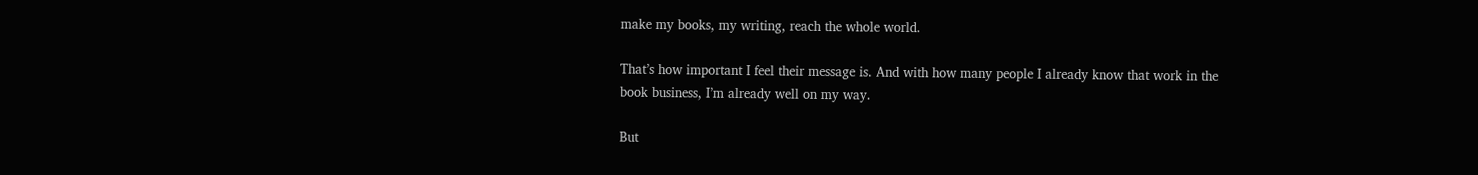make my books, my writing, reach the whole world.

That’s how important I feel their message is. And with how many people I already know that work in the book business, I’m already well on my way.

But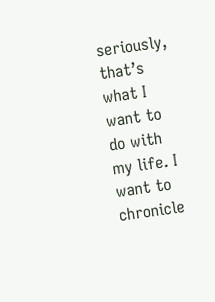seriously, that’s what I want to do with my life. I want to chronicle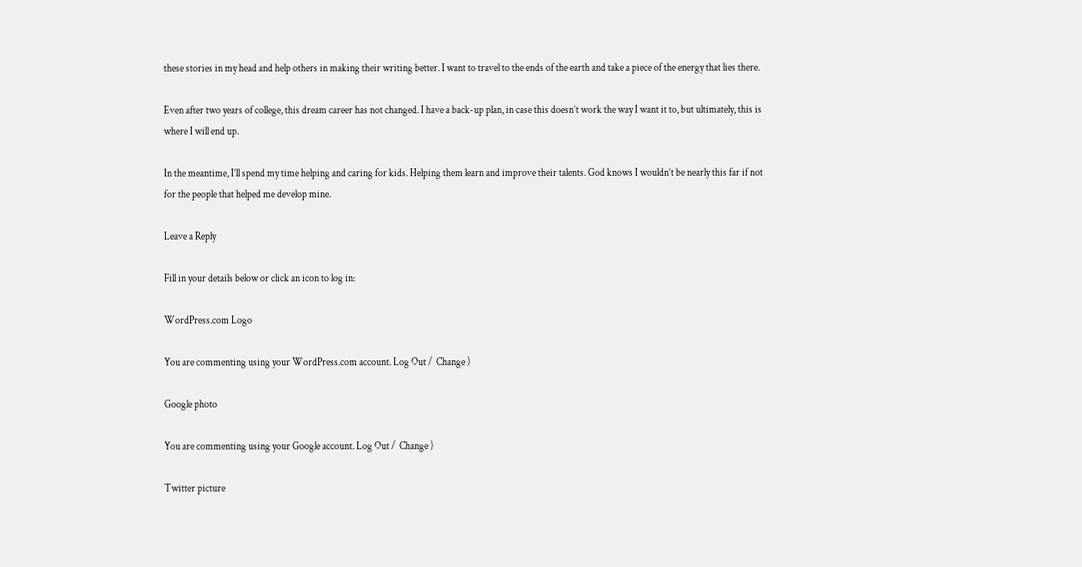these stories in my head and help others in making their writing better. I want to travel to the ends of the earth and take a piece of the energy that lies there.

Even after two years of college, this dream career has not changed. I have a back-up plan, in case this doesn’t work the way I want it to, but ultimately, this is where I will end up.

In the meantime, I’ll spend my time helping and caring for kids. Helping them learn and improve their talents. God knows I wouldn’t be nearly this far if not for the people that helped me develop mine.

Leave a Reply

Fill in your details below or click an icon to log in:

WordPress.com Logo

You are commenting using your WordPress.com account. Log Out /  Change )

Google photo

You are commenting using your Google account. Log Out /  Change )

Twitter picture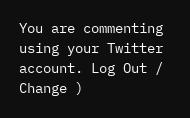You are commenting using your Twitter account. Log Out /  Change )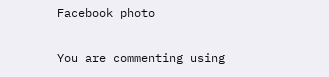Facebook photo

You are commenting using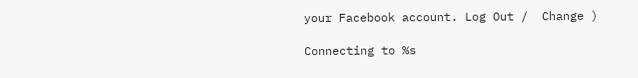your Facebook account. Log Out /  Change )

Connecting to %s